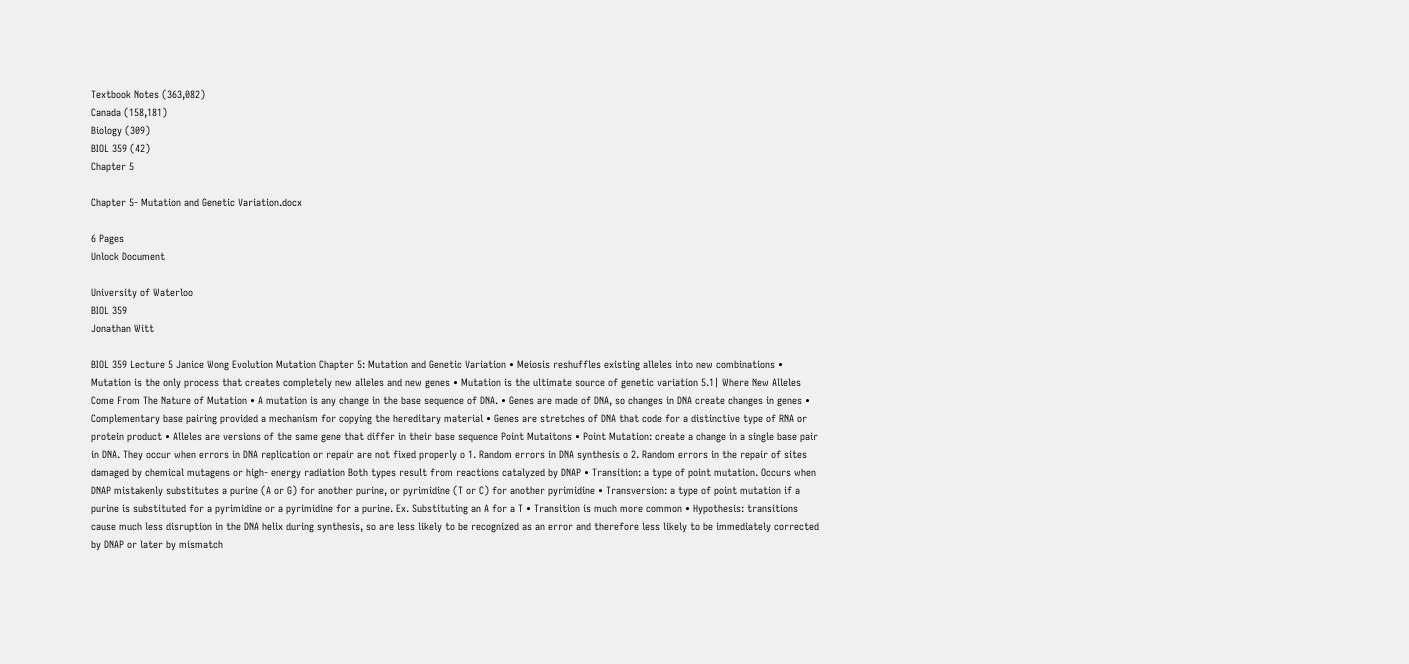Textbook Notes (363,082)
Canada (158,181)
Biology (309)
BIOL 359 (42)
Chapter 5

Chapter 5- Mutation and Genetic Variation.docx

6 Pages
Unlock Document

University of Waterloo
BIOL 359
Jonathan Witt

BIOL 359 Lecture 5 Janice Wong Evolution Mutation Chapter 5: Mutation and Genetic Variation • Meiosis reshuffles existing alleles into new combinations • Mutation is the only process that creates completely new alleles and new genes • Mutation is the ultimate source of genetic variation 5.1| Where New Alleles Come From The Nature of Mutation • A mutation is any change in the base sequence of DNA. • Genes are made of DNA, so changes in DNA create changes in genes • Complementary base pairing provided a mechanism for copying the hereditary material • Genes are stretches of DNA that code for a distinctive type of RNA or protein product • Alleles are versions of the same gene that differ in their base sequence Point Mutaitons • Point Mutation: create a change in a single base pair in DNA. They occur when errors in DNA replication or repair are not fixed properly o 1. Random errors in DNA synthesis o 2. Random errors in the repair of sites damaged by chemical mutagens or high- energy radiation Both types result from reactions catalyzed by DNAP • Transition: a type of point mutation. Occurs when DNAP mistakenly substitutes a purine (A or G) for another purine, or pyrimidine (T or C) for another pyrimidine • Transversion: a type of point mutation if a purine is substituted for a pyrimidine or a pyrimidine for a purine. Ex. Substituting an A for a T • Transition is much more common • Hypothesis: transitions cause much less disruption in the DNA helix during synthesis, so are less likely to be recognized as an error and therefore less likely to be immediately corrected by DNAP or later by mismatch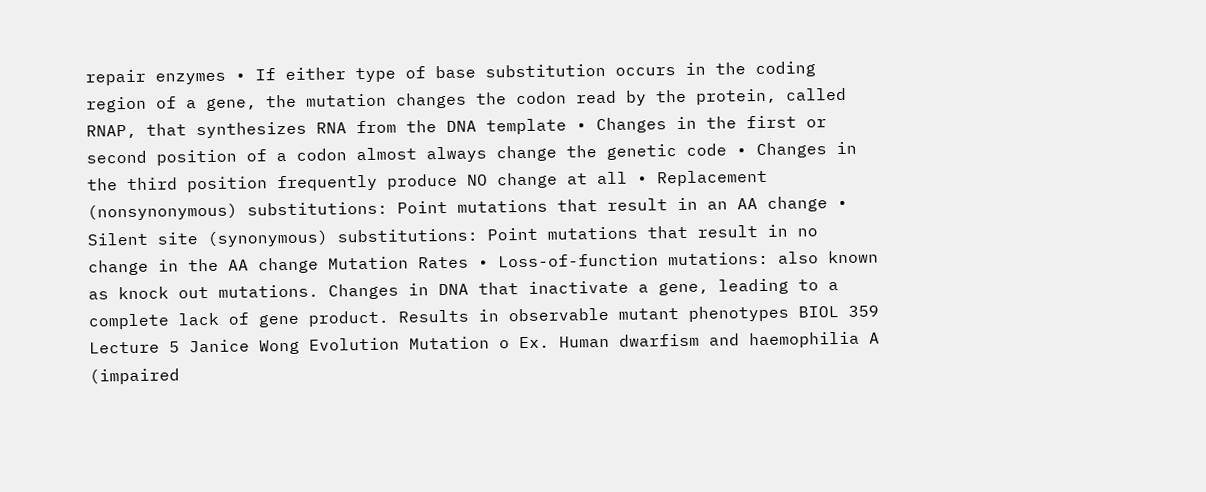repair enzymes • If either type of base substitution occurs in the coding region of a gene, the mutation changes the codon read by the protein, called RNAP, that synthesizes RNA from the DNA template • Changes in the first or second position of a codon almost always change the genetic code • Changes in the third position frequently produce NO change at all • Replacement (nonsynonymous) substitutions: Point mutations that result in an AA change • Silent site (synonymous) substitutions: Point mutations that result in no change in the AA change Mutation Rates • Loss-of-function mutations: also known as knock out mutations. Changes in DNA that inactivate a gene, leading to a complete lack of gene product. Results in observable mutant phenotypes BIOL 359 Lecture 5 Janice Wong Evolution Mutation o Ex. Human dwarfism and haemophilia A (impaired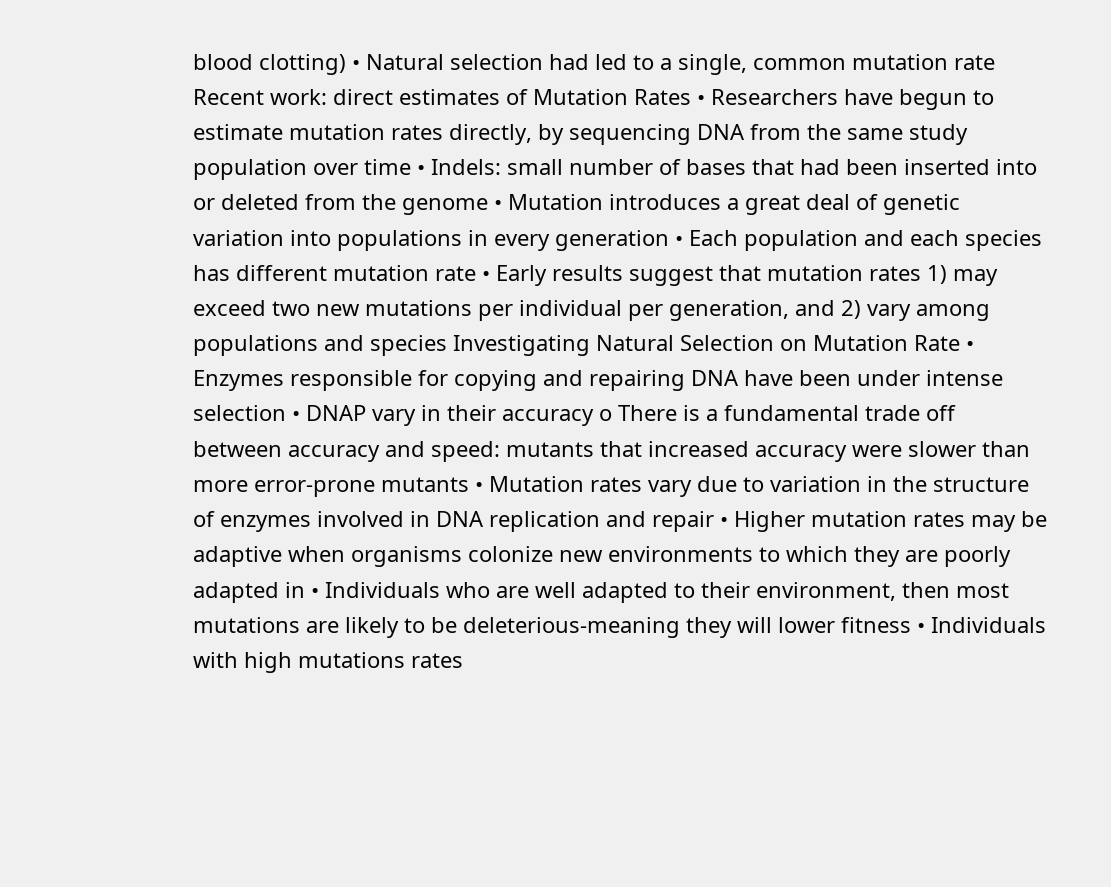blood clotting) • Natural selection had led to a single, common mutation rate Recent work: direct estimates of Mutation Rates • Researchers have begun to estimate mutation rates directly, by sequencing DNA from the same study population over time • Indels: small number of bases that had been inserted into or deleted from the genome • Mutation introduces a great deal of genetic variation into populations in every generation • Each population and each species has different mutation rate • Early results suggest that mutation rates 1) may exceed two new mutations per individual per generation, and 2) vary among populations and species Investigating Natural Selection on Mutation Rate • Enzymes responsible for copying and repairing DNA have been under intense selection • DNAP vary in their accuracy o There is a fundamental trade off between accuracy and speed: mutants that increased accuracy were slower than more error-prone mutants • Mutation rates vary due to variation in the structure of enzymes involved in DNA replication and repair • Higher mutation rates may be adaptive when organisms colonize new environments to which they are poorly adapted in • Individuals who are well adapted to their environment, then most mutations are likely to be deleterious-meaning they will lower fitness • Individuals with high mutations rates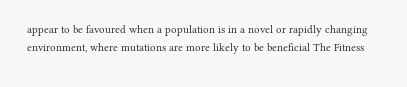appear to be favoured when a population is in a novel or rapidly changing environment, where mutations are more likely to be beneficial The Fitness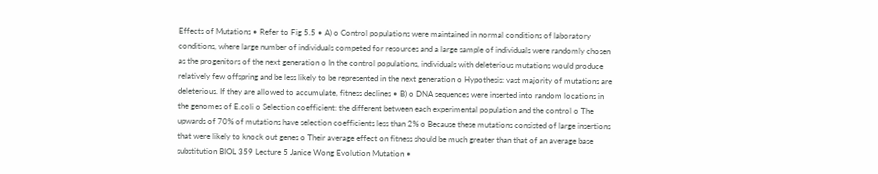Effects of Mutations • Refer to Fig 5.5 • A) o Control populations were maintained in normal conditions of laboratory conditions, where large number of individuals competed for resources and a large sample of individuals were randomly chosen as the progenitors of the next generation o In the control populations, individuals with deleterious mutations would produce relatively few offspring and be less likely to be represented in the next generation o Hypothesis: vast majority of mutations are deleterious. If they are allowed to accumulate, fitness declines • B) o DNA sequences were inserted into random locations in the genomes of E.coli o Selection coefficient: the different between each experimental population and the control o The upwards of 70% of mutations have selection coefficients less than 2% o Because these mutations consisted of large insertions that were likely to knock out genes o Their average effect on fitness should be much greater than that of an average base substitution BIOL 359 Lecture 5 Janice Wong Evolution Mutation •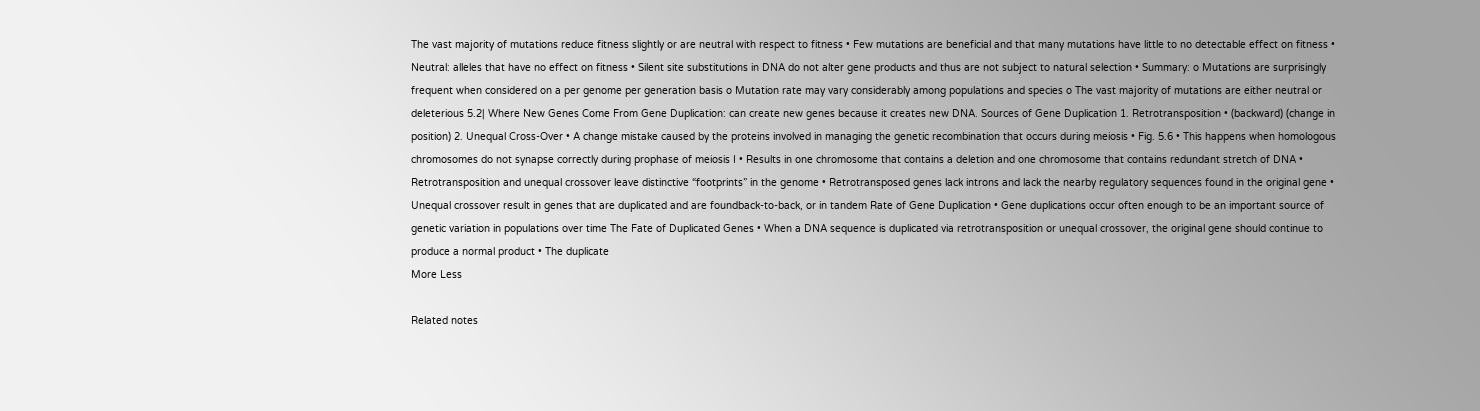The vast majority of mutations reduce fitness slightly or are neutral with respect to fitness • Few mutations are beneficial and that many mutations have little to no detectable effect on fitness • Neutral: alleles that have no effect on fitness • Silent site substitutions in DNA do not alter gene products and thus are not subject to natural selection • Summary: o Mutations are surprisingly frequent when considered on a per genome per generation basis o Mutation rate may vary considerably among populations and species o The vast majority of mutations are either neutral or deleterious 5.2| Where New Genes Come From Gene Duplication: can create new genes because it creates new DNA. Sources of Gene Duplication 1. Retrotransposition • (backward) (change in position) 2. Unequal Cross-Over • A change mistake caused by the proteins involved in managing the genetic recombination that occurs during meiosis • Fig. 5.6 • This happens when homologous chromosomes do not synapse correctly during prophase of meiosis I • Results in one chromosome that contains a deletion and one chromosome that contains redundant stretch of DNA • Retrotransposition and unequal crossover leave distinctive “footprints” in the genome • Retrotransposed genes lack introns and lack the nearby regulatory sequences found in the original gene • Unequal crossover result in genes that are duplicated and are foundback-to-back, or in tandem Rate of Gene Duplication • Gene duplications occur often enough to be an important source of genetic variation in populations over time The Fate of Duplicated Genes • When a DNA sequence is duplicated via retrotransposition or unequal crossover, the original gene should continue to produce a normal product • The duplicate
More Less

Related notes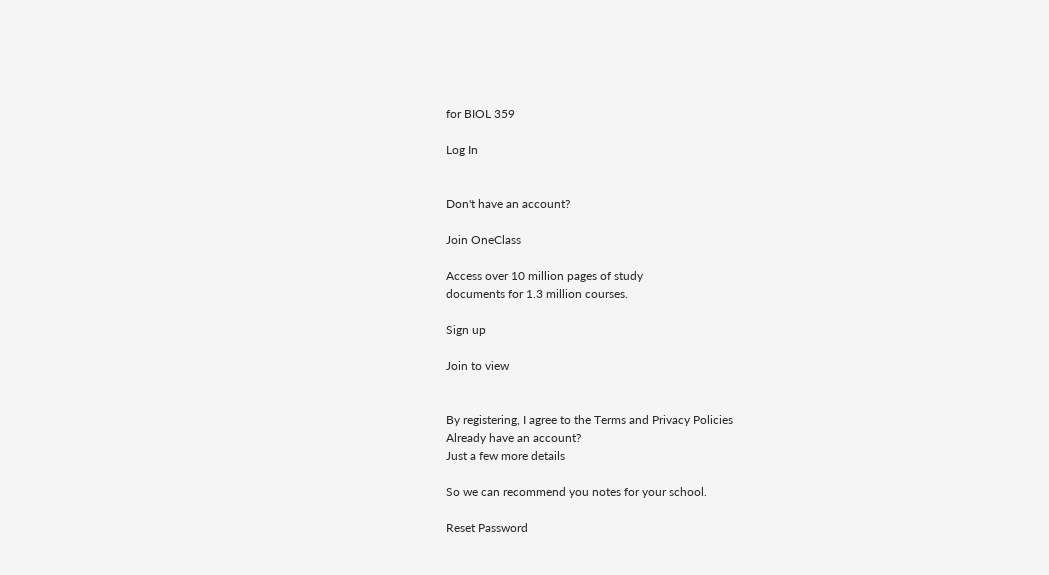for BIOL 359

Log In


Don't have an account?

Join OneClass

Access over 10 million pages of study
documents for 1.3 million courses.

Sign up

Join to view


By registering, I agree to the Terms and Privacy Policies
Already have an account?
Just a few more details

So we can recommend you notes for your school.

Reset Password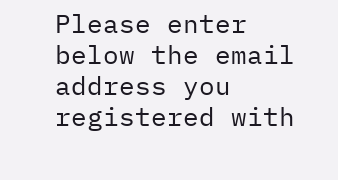Please enter below the email address you registered with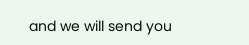and we will send you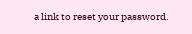a link to reset your password.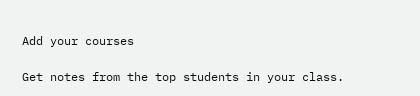Add your courses

Get notes from the top students in your class.